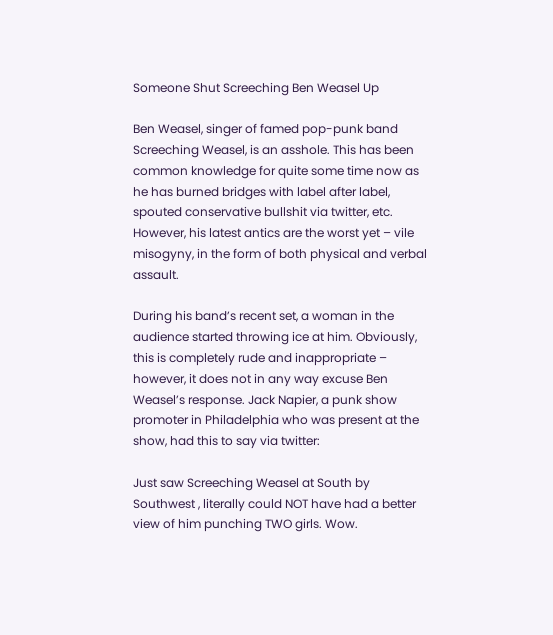Someone Shut Screeching Ben Weasel Up

Ben Weasel, singer of famed pop-punk band Screeching Weasel, is an asshole. This has been common knowledge for quite some time now as he has burned bridges with label after label, spouted conservative bullshit via twitter, etc. However, his latest antics are the worst yet – vile misogyny, in the form of both physical and verbal assault.

During his band’s recent set, a woman in the audience started throwing ice at him. Obviously, this is completely rude and inappropriate – however, it does not in any way excuse Ben Weasel’s response. Jack Napier, a punk show promoter in Philadelphia who was present at the show, had this to say via twitter:

Just saw Screeching Weasel at South by Southwest , literally could NOT have had a better view of him punching TWO girls. Wow.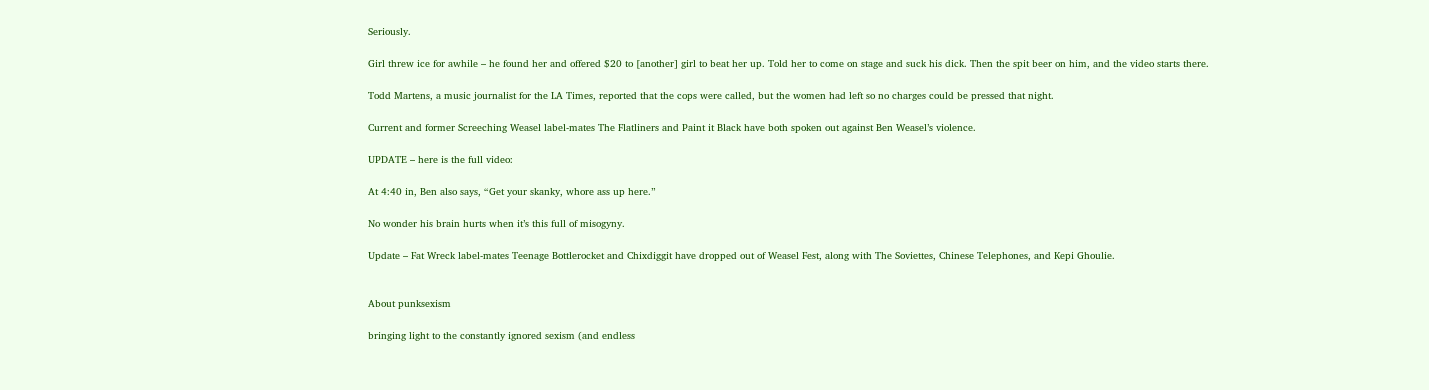Seriously.

Girl threw ice for awhile – he found her and offered $20 to [another] girl to beat her up. Told her to come on stage and suck his dick. Then the spit beer on him, and the video starts there.

Todd Martens, a music journalist for the LA Times, reported that the cops were called, but the women had left so no charges could be pressed that night.

Current and former Screeching Weasel label-mates The Flatliners and Paint it Black have both spoken out against Ben Weasel’s violence.

UPDATE – here is the full video:

At 4:40 in, Ben also says, “Get your skanky, whore ass up here.”

No wonder his brain hurts when it’s this full of misogyny.

Update – Fat Wreck label-mates Teenage Bottlerocket and Chixdiggit have dropped out of Weasel Fest, along with The Soviettes, Chinese Telephones, and Kepi Ghoulie.


About punksexism

bringing light to the constantly ignored sexism (and endless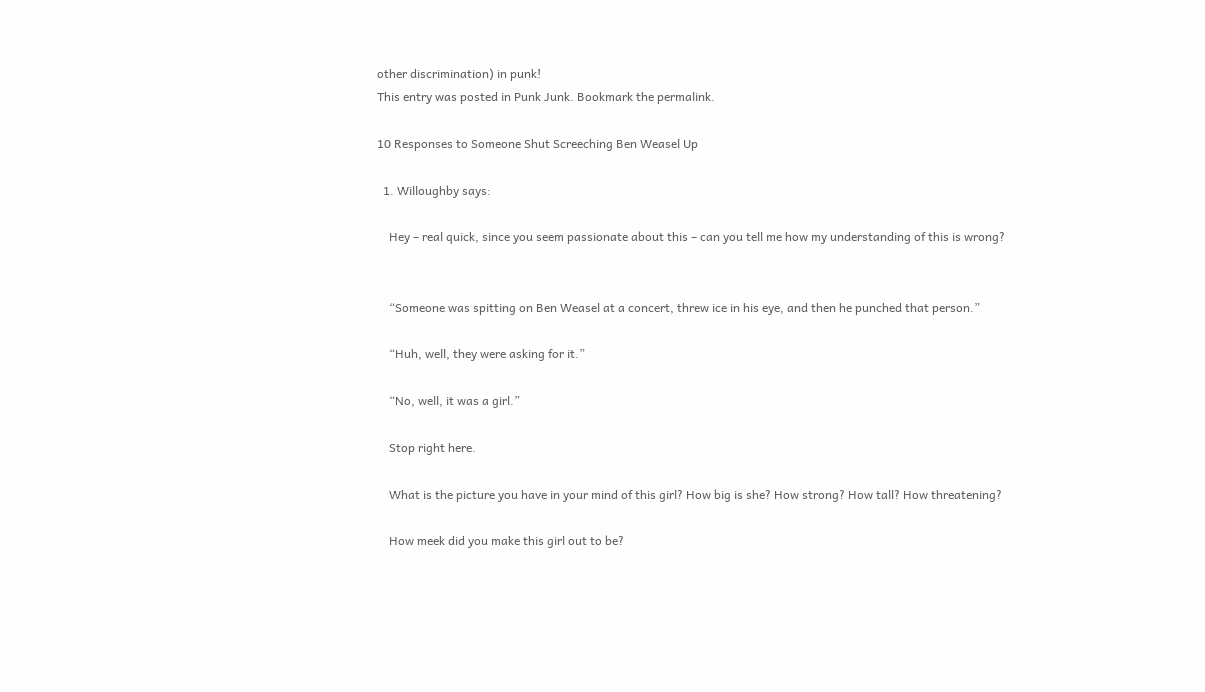other discrimination) in punk!
This entry was posted in Punk Junk. Bookmark the permalink.

10 Responses to Someone Shut Screeching Ben Weasel Up

  1. Willoughby says:

    Hey – real quick, since you seem passionate about this – can you tell me how my understanding of this is wrong?


    “Someone was spitting on Ben Weasel at a concert, threw ice in his eye, and then he punched that person.”

    “Huh, well, they were asking for it.”

    “No, well, it was a girl.”

    Stop right here.

    What is the picture you have in your mind of this girl? How big is she? How strong? How tall? How threatening?

    How meek did you make this girl out to be?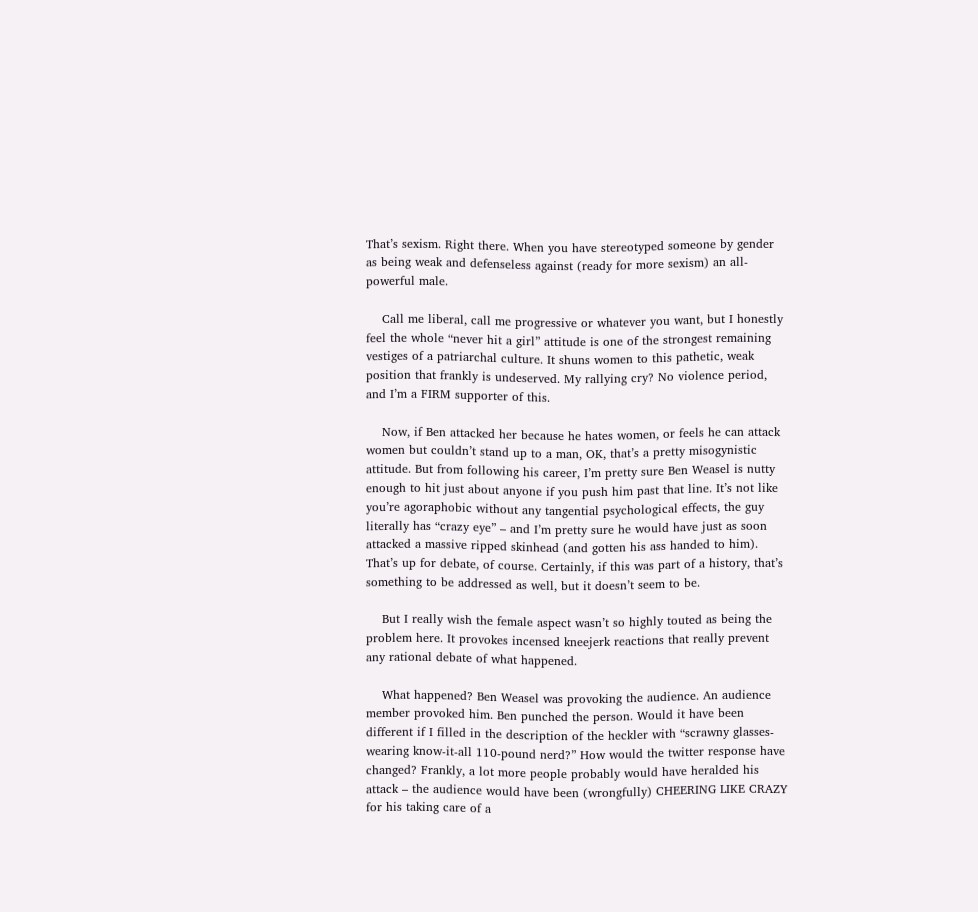That’s sexism. Right there. When you have stereotyped someone by gender as being weak and defenseless against (ready for more sexism) an all-powerful male.

    Call me liberal, call me progressive or whatever you want, but I honestly feel the whole “never hit a girl” attitude is one of the strongest remaining vestiges of a patriarchal culture. It shuns women to this pathetic, weak position that frankly is undeserved. My rallying cry? No violence period, and I’m a FIRM supporter of this.

    Now, if Ben attacked her because he hates women, or feels he can attack women but couldn’t stand up to a man, OK, that’s a pretty misogynistic attitude. But from following his career, I’m pretty sure Ben Weasel is nutty enough to hit just about anyone if you push him past that line. It’s not like you’re agoraphobic without any tangential psychological effects, the guy literally has “crazy eye” – and I’m pretty sure he would have just as soon attacked a massive ripped skinhead (and gotten his ass handed to him). That’s up for debate, of course. Certainly, if this was part of a history, that’s something to be addressed as well, but it doesn’t seem to be.

    But I really wish the female aspect wasn’t so highly touted as being the problem here. It provokes incensed kneejerk reactions that really prevent any rational debate of what happened.

    What happened? Ben Weasel was provoking the audience. An audience member provoked him. Ben punched the person. Would it have been different if I filled in the description of the heckler with “scrawny glasses-wearing know-it-all 110-pound nerd?” How would the twitter response have changed? Frankly, a lot more people probably would have heralded his attack – the audience would have been (wrongfully) CHEERING LIKE CRAZY for his taking care of a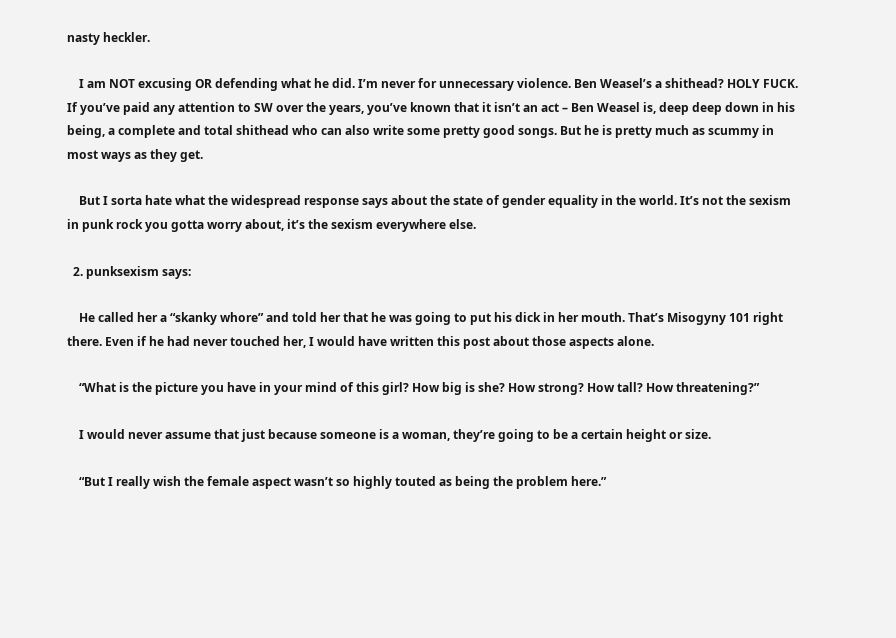nasty heckler.

    I am NOT excusing OR defending what he did. I’m never for unnecessary violence. Ben Weasel’s a shithead? HOLY FUCK. If you’ve paid any attention to SW over the years, you’ve known that it isn’t an act – Ben Weasel is, deep deep down in his being, a complete and total shithead who can also write some pretty good songs. But he is pretty much as scummy in most ways as they get.

    But I sorta hate what the widespread response says about the state of gender equality in the world. It’s not the sexism in punk rock you gotta worry about, it’s the sexism everywhere else.

  2. punksexism says:

    He called her a “skanky whore” and told her that he was going to put his dick in her mouth. That’s Misogyny 101 right there. Even if he had never touched her, I would have written this post about those aspects alone.

    “What is the picture you have in your mind of this girl? How big is she? How strong? How tall? How threatening?”

    I would never assume that just because someone is a woman, they’re going to be a certain height or size.

    “But I really wish the female aspect wasn’t so highly touted as being the problem here.”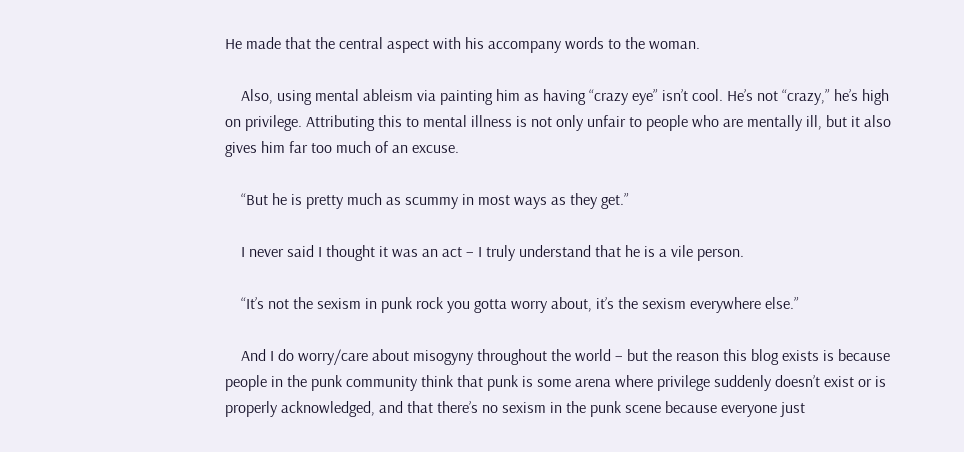He made that the central aspect with his accompany words to the woman.

    Also, using mental ableism via painting him as having “crazy eye” isn’t cool. He’s not “crazy,” he’s high on privilege. Attributing this to mental illness is not only unfair to people who are mentally ill, but it also gives him far too much of an excuse.

    “But he is pretty much as scummy in most ways as they get.”

    I never said I thought it was an act – I truly understand that he is a vile person.

    “It’s not the sexism in punk rock you gotta worry about, it’s the sexism everywhere else.”

    And I do worry/care about misogyny throughout the world – but the reason this blog exists is because people in the punk community think that punk is some arena where privilege suddenly doesn’t exist or is properly acknowledged, and that there’s no sexism in the punk scene because everyone just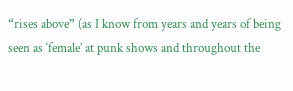“rises above” (as I know from years and years of being seen as ‘female’ at punk shows and throughout the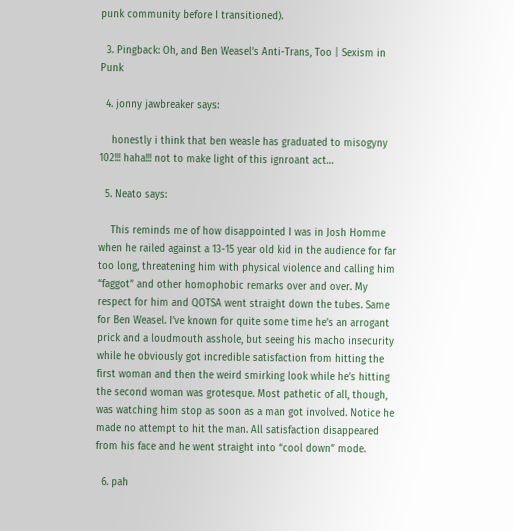punk community before I transitioned).

  3. Pingback: Oh, and Ben Weasel’s Anti-Trans, Too | Sexism in Punk

  4. jonny jawbreaker says:

    honestly i think that ben weasle has graduated to misogyny 102!!! haha!!! not to make light of this ignroant act…

  5. Neato says:

    This reminds me of how disappointed I was in Josh Homme when he railed against a 13-15 year old kid in the audience for far too long, threatening him with physical violence and calling him “faggot” and other homophobic remarks over and over. My respect for him and QOTSA went straight down the tubes. Same for Ben Weasel. I’ve known for quite some time he’s an arrogant prick and a loudmouth asshole, but seeing his macho insecurity while he obviously got incredible satisfaction from hitting the first woman and then the weird smirking look while he’s hitting the second woman was grotesque. Most pathetic of all, though, was watching him stop as soon as a man got involved. Notice he made no attempt to hit the man. All satisfaction disappeared from his face and he went straight into “cool down” mode.

  6. pah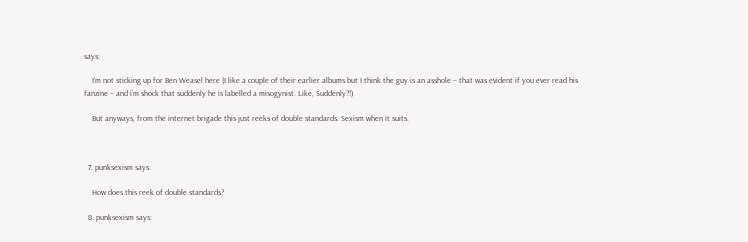says:

    I’m not sticking up for Ben Weasel here (I like a couple of their earlier albums but I think the guy is an asshole – that was evident if you ever read his fanzine – and i’m shock that suddenly he is labelled a misogynist. Like, Suddenly?!)

    But anyways, from the internet brigade this just reeks of double standards. Sexism when it suits.



  7. punksexism says:

    How does this reek of double standards?

  8. punksexism says: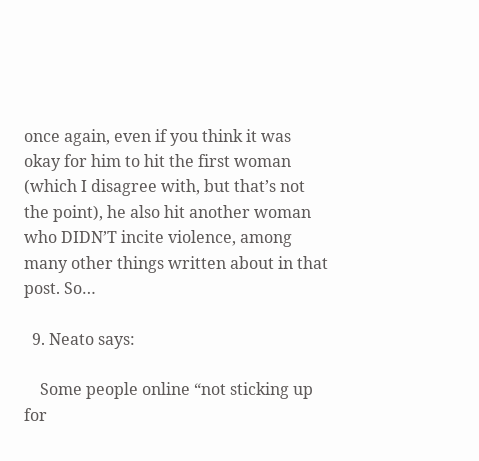once again, even if you think it was okay for him to hit the first woman (which I disagree with, but that’s not the point), he also hit another woman who DIDN’T incite violence, among many other things written about in that post. So…

  9. Neato says:

    Some people online “not sticking up for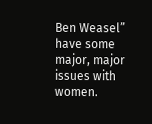Ben Weasel” have some major, major issues with women.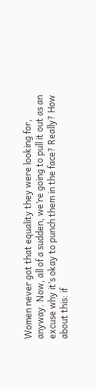Women never got that equality they were looking for, anyway. Now, all of a sudden, we’re going to pull it out as an excuse why it’s okay to punch them in the face? Really? How about this: if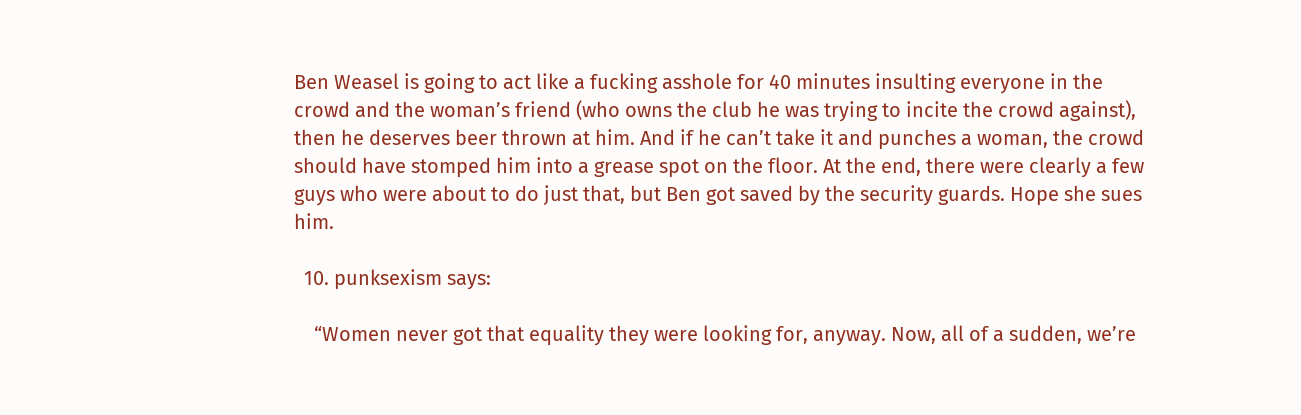Ben Weasel is going to act like a fucking asshole for 40 minutes insulting everyone in the crowd and the woman’s friend (who owns the club he was trying to incite the crowd against), then he deserves beer thrown at him. And if he can’t take it and punches a woman, the crowd should have stomped him into a grease spot on the floor. At the end, there were clearly a few guys who were about to do just that, but Ben got saved by the security guards. Hope she sues him.

  10. punksexism says:

    “Women never got that equality they were looking for, anyway. Now, all of a sudden, we’re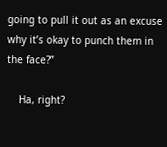going to pull it out as an excuse why it’s okay to punch them in the face?”

    Ha, right?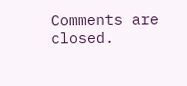Comments are closed.